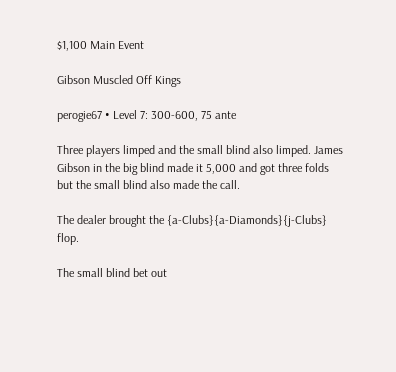$1,100 Main Event

Gibson Muscled Off Kings

perogie67 • Level 7: 300-600, 75 ante

Three players limped and the small blind also limped. James Gibson in the big blind made it 5,000 and got three folds but the small blind also made the call.

The dealer brought the {a-Clubs}{a-Diamonds}{j-Clubs} flop.

The small blind bet out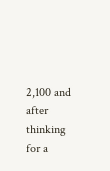2,100 and after thinking for a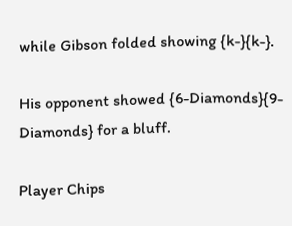while Gibson folded showing {k-}{k-}.

His opponent showed {6-Diamonds}{9-Diamonds} for a bluff.

Player Chips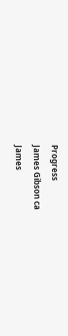Progress
James Gibson ca
James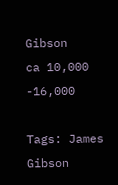Gibson
ca 10,000 -16,000

Tags: James Gibson